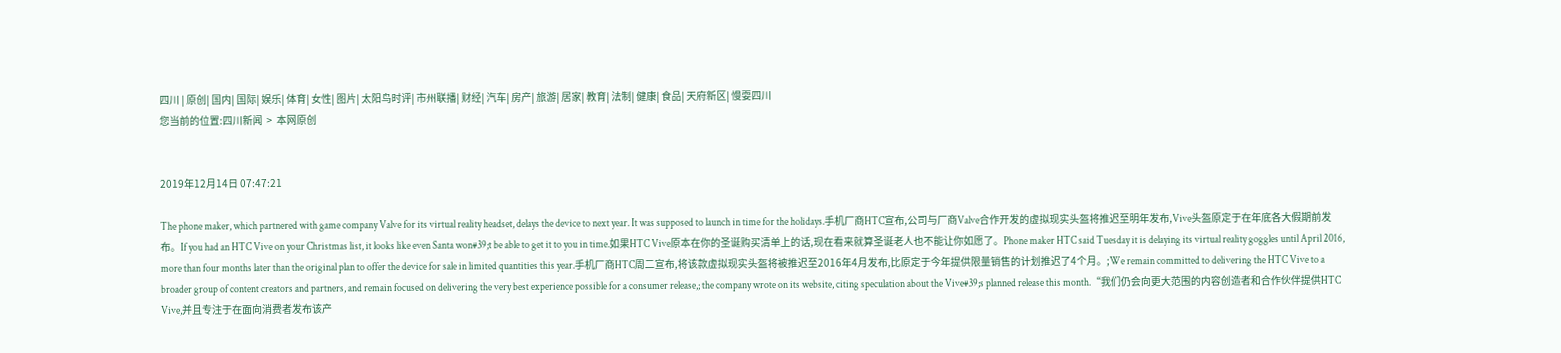四川 | 原创| 国内| 国际| 娱乐| 体育| 女性| 图片| 太阳鸟时评| 市州联播| 财经| 汽车| 房产| 旅游| 居家| 教育| 法制| 健康| 食品| 天府新区| 慢耍四川
您当前的位置:四川新闻  >  本网原创


2019年12月14日 07:47:21

The phone maker, which partnered with game company Valve for its virtual reality headset, delays the device to next year. It was supposed to launch in time for the holidays.手机厂商HTC宣布,公司与厂商Valve合作开发的虚拟现实头盔将推迟至明年发布,Vive头盔原定于在年底各大假期前发布。If you had an HTC Vive on your Christmas list, it looks like even Santa won#39;t be able to get it to you in time.如果HTC Vive原本在你的圣诞购买清单上的话,现在看来就算圣诞老人也不能让你如愿了。Phone maker HTC said Tuesday it is delaying its virtual reality goggles until April 2016, more than four months later than the original plan to offer the device for sale in limited quantities this year.手机厂商HTC周二宣布,将该款虚拟现实头盔将被推迟至2016年4月发布,比原定于今年提供限量销售的计划推迟了4个月。;We remain committed to delivering the HTC Vive to a broader group of content creators and partners, and remain focused on delivering the very best experience possible for a consumer release,; the company wrote on its website, citing speculation about the Vive#39;s planned release this month.“我们仍会向更大范围的内容创造者和合作伙伴提供HTC Vive,并且专注于在面向消费者发布该产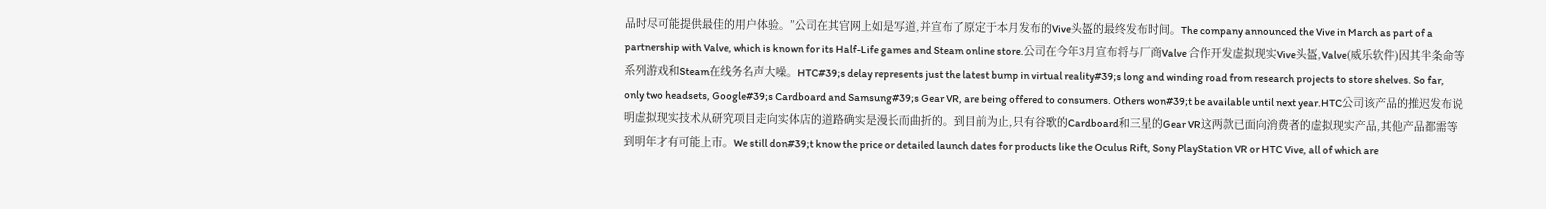品时尽可能提供最佳的用户体验。”公司在其官网上如是写道,并宣布了原定于本月发布的Vive头盔的最终发布时间。The company announced the Vive in March as part of a partnership with Valve, which is known for its Half-Life games and Steam online store.公司在今年3月宣布将与厂商Valve 合作开发虚拟现实Vive头盔,Valve(威乐软件)因其半条命等系列游戏和Steam在线务名声大噪。HTC#39;s delay represents just the latest bump in virtual reality#39;s long and winding road from research projects to store shelves. So far, only two headsets, Google#39;s Cardboard and Samsung#39;s Gear VR, are being offered to consumers. Others won#39;t be available until next year.HTC公司该产品的推迟发布说明虚拟现实技术从研究项目走向实体店的道路确实是漫长而曲折的。到目前为止,只有谷歌的Cardboard和三星的Gear VR这两款已面向消费者的虚拟现实产品,其他产品都需等到明年才有可能上市。We still don#39;t know the price or detailed launch dates for products like the Oculus Rift, Sony PlayStation VR or HTC Vive, all of which are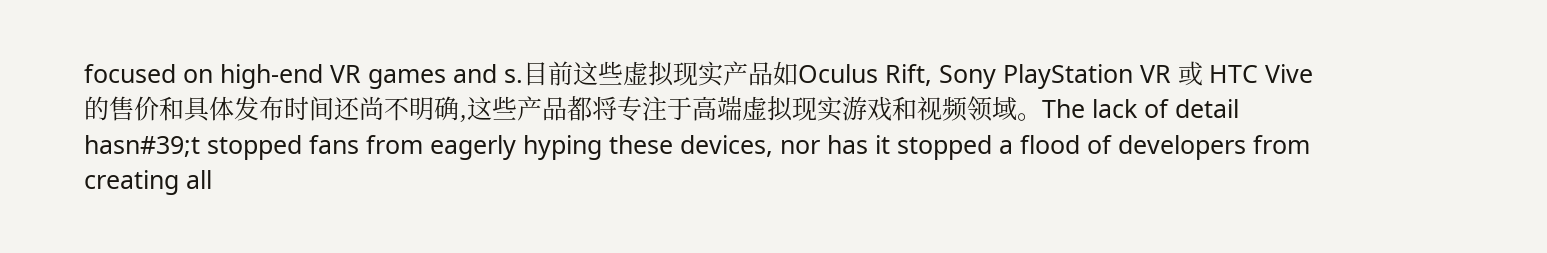focused on high-end VR games and s.目前这些虚拟现实产品如Oculus Rift, Sony PlayStation VR 或 HTC Vive的售价和具体发布时间还尚不明确,这些产品都将专注于高端虚拟现实游戏和视频领域。The lack of detail hasn#39;t stopped fans from eagerly hyping these devices, nor has it stopped a flood of developers from creating all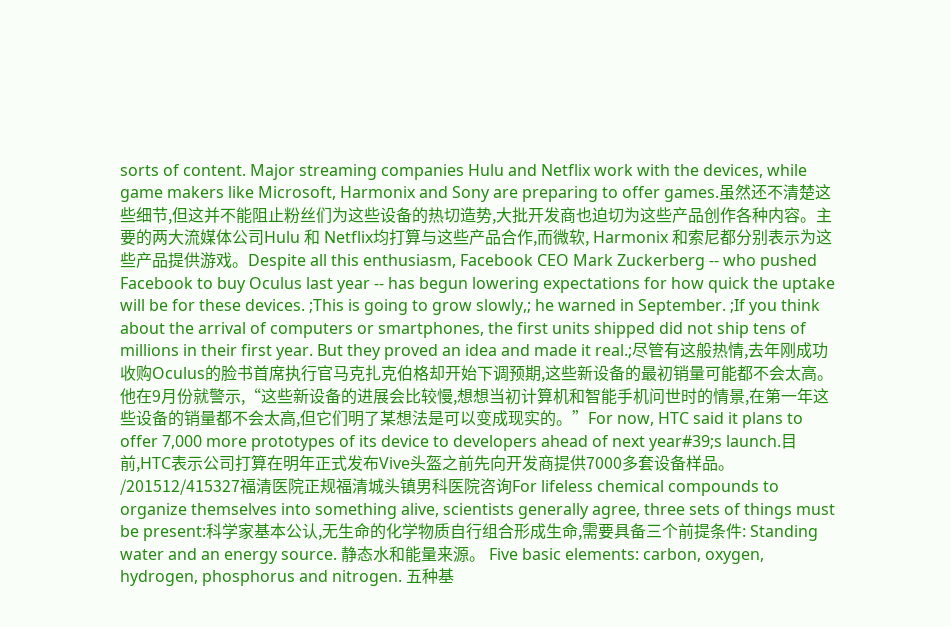sorts of content. Major streaming companies Hulu and Netflix work with the devices, while game makers like Microsoft, Harmonix and Sony are preparing to offer games.虽然还不清楚这些细节,但这并不能阻止粉丝们为这些设备的热切造势,大批开发商也迫切为这些产品创作各种内容。主要的两大流媒体公司Hulu 和 Netflix均打算与这些产品合作,而微软, Harmonix 和索尼都分别表示为这些产品提供游戏。Despite all this enthusiasm, Facebook CEO Mark Zuckerberg -- who pushed Facebook to buy Oculus last year -- has begun lowering expectations for how quick the uptake will be for these devices. ;This is going to grow slowly,; he warned in September. ;If you think about the arrival of computers or smartphones, the first units shipped did not ship tens of millions in their first year. But they proved an idea and made it real.;尽管有这般热情,去年刚成功收购Oculus的脸书首席执行官马克扎克伯格却开始下调预期,这些新设备的最初销量可能都不会太高。他在9月份就警示,“这些新设备的进展会比较慢,想想当初计算机和智能手机问世时的情景,在第一年这些设备的销量都不会太高,但它们明了某想法是可以变成现实的。”For now, HTC said it plans to offer 7,000 more prototypes of its device to developers ahead of next year#39;s launch.目前,HTC表示公司打算在明年正式发布Vive头盔之前先向开发商提供7000多套设备样品。 /201512/415327福清医院正规福清城头镇男科医院咨询For lifeless chemical compounds to organize themselves into something alive, scientists generally agree, three sets of things must be present:科学家基本公认,无生命的化学物质自行组合形成生命,需要具备三个前提条件: Standing water and an energy source. 静态水和能量来源。 Five basic elements: carbon, oxygen, hydrogen, phosphorus and nitrogen. 五种基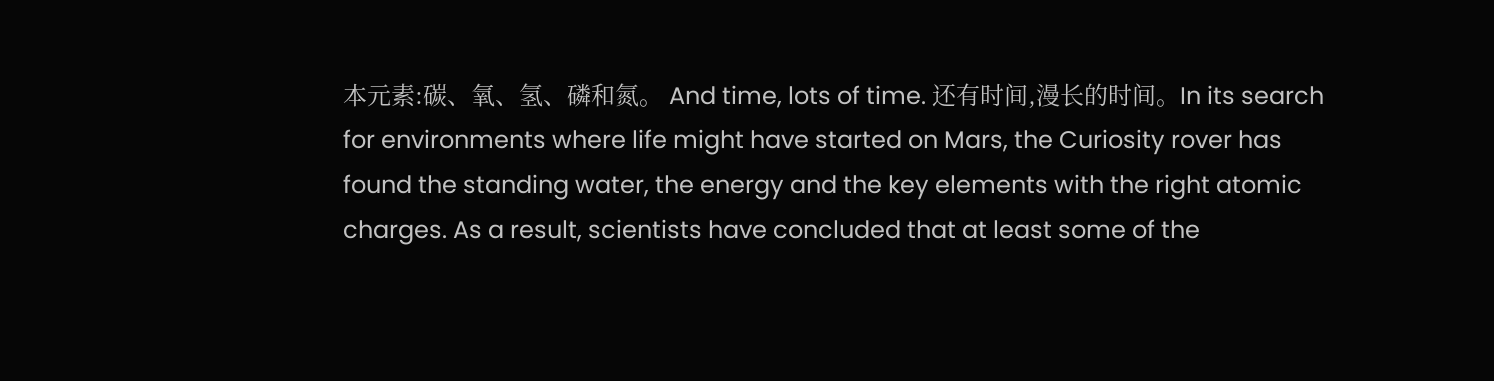本元素:碳、氧、氢、磷和氮。 And time, lots of time. 还有时间,漫长的时间。In its search for environments where life might have started on Mars, the Curiosity rover has found the standing water, the energy and the key elements with the right atomic charges. As a result, scientists have concluded that at least some of the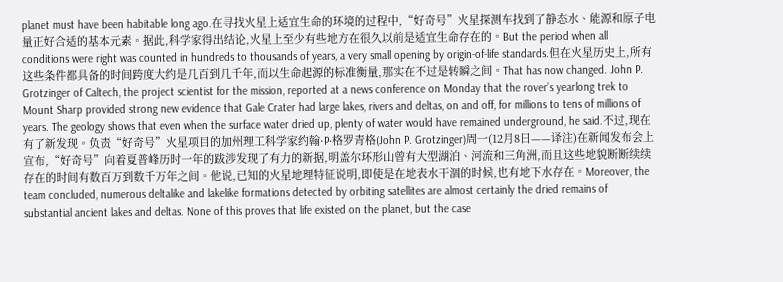planet must have been habitable long ago.在寻找火星上适宜生命的环境的过程中,“好奇号”火星探测车找到了静态水、能源和原子电量正好合适的基本元素。据此,科学家得出结论,火星上至少有些地方在很久以前是适宜生命存在的。But the period when all conditions were right was counted in hundreds to thousands of years, a very small opening by origin-of-life standards.但在火星历史上,所有这些条件都具备的时间跨度大约是几百到几千年,而以生命起源的标准衡量,那实在不过是转瞬之间。That has now changed. John P. Grotzinger of Caltech, the project scientist for the mission, reported at a news conference on Monday that the rover’s yearlong trek to Mount Sharp provided strong new evidence that Gale Crater had large lakes, rivers and deltas, on and off, for millions to tens of millions of years. The geology shows that even when the surface water dried up, plenty of water would have remained underground, he said.不过,现在有了新发现。负责“好奇号”火星项目的加州理工科学家约翰·P·格罗青格(John P. Grotzinger)周一(12月8日——译注)在新闻发布会上宣布,“好奇号”向着夏普峰历时一年的跋涉发现了有力的新据,明盖尔环形山曾有大型湖泊、河流和三角洲,而且这些地貌断断续续存在的时间有数百万到数千万年之间。他说,已知的火星地理特征说明,即使是在地表水干涸的时候,也有地下水存在。Moreover, the team concluded, numerous deltalike and lakelike formations detected by orbiting satellites are almost certainly the dried remains of substantial ancient lakes and deltas. None of this proves that life existed on the planet, but the case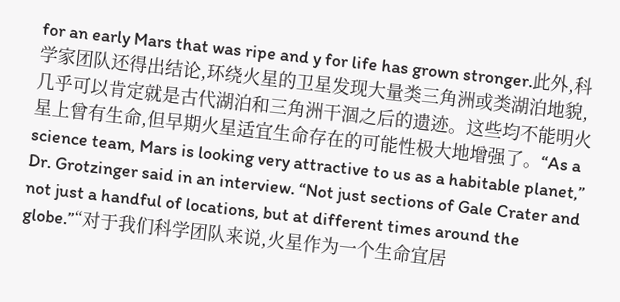for an early Mars that was ripe and y for life has grown stronger.此外,科学家团队还得出结论,环绕火星的卫星发现大量类三角洲或类湖泊地貌,几乎可以肯定就是古代湖泊和三角洲干涸之后的遗迹。这些均不能明火星上曾有生命,但早期火星适宜生命存在的可能性极大地增强了。“As a science team, Mars is looking very attractive to us as a habitable planet,” Dr. Grotzinger said in an interview. “Not just sections of Gale Crater and not just a handful of locations, but at different times around the globe.”“对于我们科学团队来说,火星作为一个生命宜居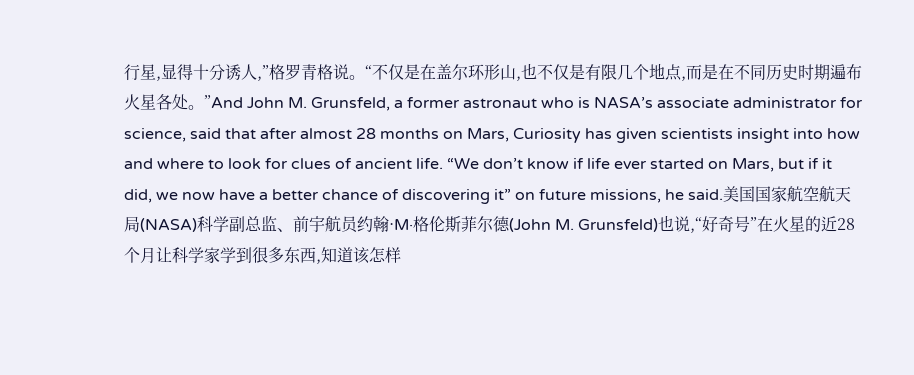行星,显得十分诱人,”格罗青格说。“不仅是在盖尔环形山,也不仅是有限几个地点,而是在不同历史时期遍布火星各处。”And John M. Grunsfeld, a former astronaut who is NASA’s associate administrator for science, said that after almost 28 months on Mars, Curiosity has given scientists insight into how and where to look for clues of ancient life. “We don’t know if life ever started on Mars, but if it did, we now have a better chance of discovering it” on future missions, he said.美国国家航空航天局(NASA)科学副总监、前宇航员约翰·M·格伦斯菲尔德(John M. Grunsfeld)也说,“好奇号”在火星的近28个月让科学家学到很多东西,知道该怎样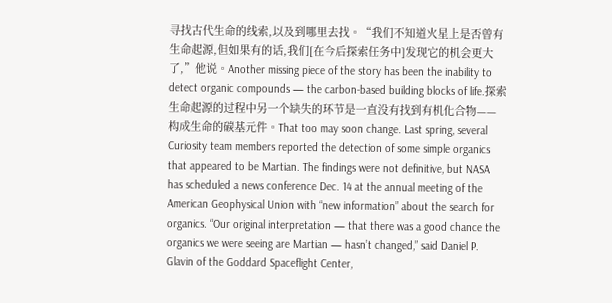寻找古代生命的线索,以及到哪里去找。“我们不知道火星上是否曾有生命起源,但如果有的话,我们[在今后探索任务中]发现它的机会更大了,”他说。Another missing piece of the story has been the inability to detect organic compounds — the carbon-based building blocks of life.探索生命起源的过程中另一个缺失的环节是一直没有找到有机化合物——构成生命的碳基元件。That too may soon change. Last spring, several Curiosity team members reported the detection of some simple organics that appeared to be Martian. The findings were not definitive, but NASA has scheduled a news conference Dec. 14 at the annual meeting of the American Geophysical Union with “new information” about the search for organics. “Our original interpretation — that there was a good chance the organics we were seeing are Martian — hasn’t changed,” said Daniel P. Glavin of the Goddard Spaceflight Center,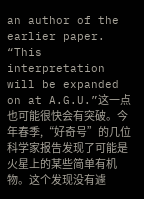an author of the earlier paper. “This interpretation will be expanded on at A.G.U.”这一点也可能很快会有突破。今年春季,“好奇号”的几位科学家报告发现了可能是火星上的某些简单有机物。这个发现没有遽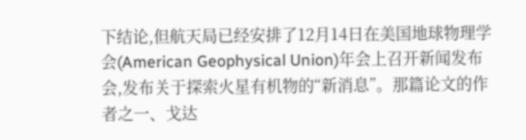下结论,但航天局已经安排了12月14日在美国地球物理学会(American Geophysical Union)年会上召开新闻发布会,发布关于探索火星有机物的“新消息”。那篇论文的作者之一、戈达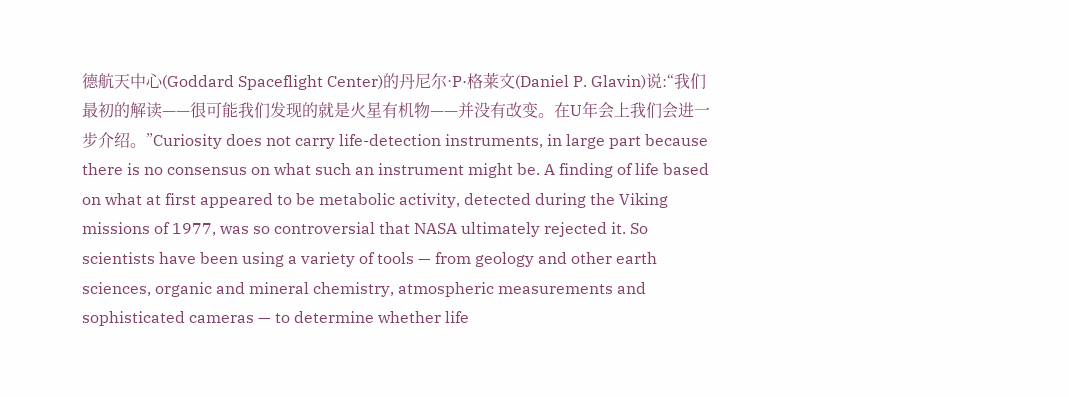德航天中心(Goddard Spaceflight Center)的丹尼尔·P·格莱文(Daniel P. Glavin)说:“我们最初的解读——很可能我们发现的就是火星有机物——并没有改变。在U年会上我们会进一步介绍。”Curiosity does not carry life-detection instruments, in large part because there is no consensus on what such an instrument might be. A finding of life based on what at first appeared to be metabolic activity, detected during the Viking missions of 1977, was so controversial that NASA ultimately rejected it. So scientists have been using a variety of tools — from geology and other earth sciences, organic and mineral chemistry, atmospheric measurements and sophisticated cameras — to determine whether life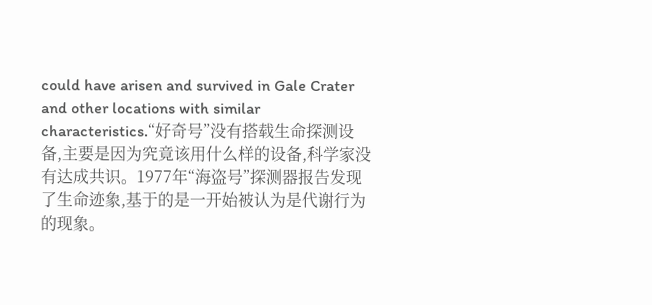could have arisen and survived in Gale Crater and other locations with similar characteristics.“好奇号”没有搭载生命探测设备,主要是因为究竟该用什么样的设备,科学家没有达成共识。1977年“海盗号”探测器报告发现了生命迹象,基于的是一开始被认为是代谢行为的现象。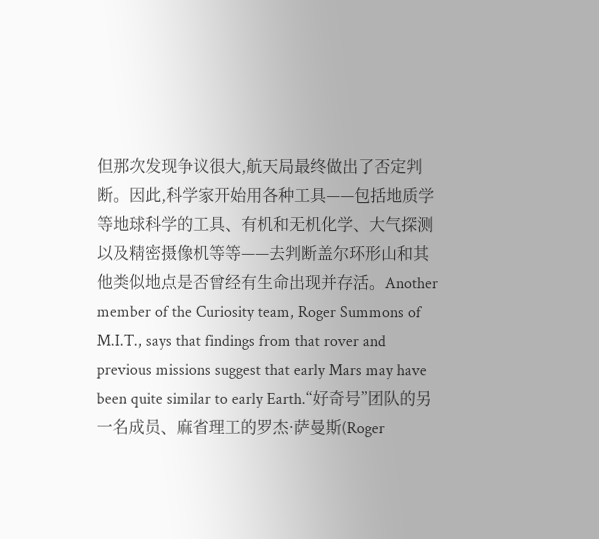但那次发现争议很大,航天局最终做出了否定判断。因此,科学家开始用各种工具——包括地质学等地球科学的工具、有机和无机化学、大气探测以及精密摄像机等等——去判断盖尔环形山和其他类似地点是否曾经有生命出现并存活。Another member of the Curiosity team, Roger Summons of M.I.T., says that findings from that rover and previous missions suggest that early Mars may have been quite similar to early Earth.“好奇号”团队的另一名成员、麻省理工的罗杰·萨曼斯(Roger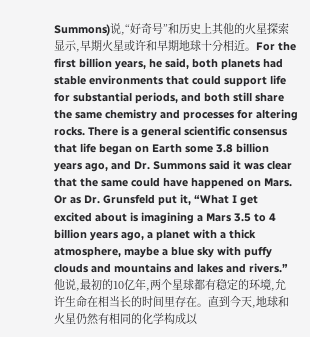Summons)说,“好奇号”和历史上其他的火星探索显示,早期火星或许和早期地球十分相近。For the first billion years, he said, both planets had stable environments that could support life for substantial periods, and both still share the same chemistry and processes for altering rocks. There is a general scientific consensus that life began on Earth some 3.8 billion years ago, and Dr. Summons said it was clear that the same could have happened on Mars. Or as Dr. Grunsfeld put it, “What I get excited about is imagining a Mars 3.5 to 4 billion years ago, a planet with a thick atmosphere, maybe a blue sky with puffy clouds and mountains and lakes and rivers.”他说,最初的10亿年,两个星球都有稳定的环境,允许生命在相当长的时间里存在。直到今天,地球和火星仍然有相同的化学构成以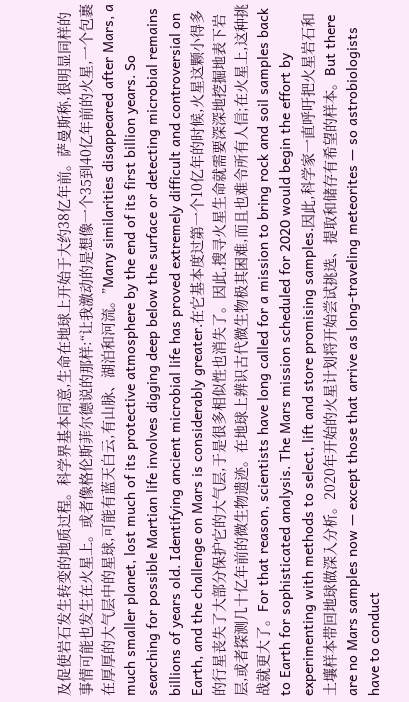及促使岩石发生转变的地质过程。科学界基本同意,生命在地球上开始于大约38亿年前。萨曼斯称,很明显同样的事情可能也发生在火星上。或者像格伦斯菲尔德说的那样:“让我激动的是想像一个35到40亿年前的火星,一个包裹在厚厚的大气层中的星球,可能有蓝天白云,有山脉、湖泊和河流。”Many similarities disappeared after Mars, a much smaller planet, lost much of its protective atmosphere by the end of its first billion years. So searching for possible Martian life involves digging deep below the surface or detecting microbial remains billions of years old. Identifying ancient microbial life has proved extremely difficult and controversial on Earth, and the challenge on Mars is considerably greater.在它基本度过第一个10亿年的时候,火星这颗小得多的行星丧失了大部分保护它的大气层,于是很多相似性也消失了。因此,搜寻火星生命就需要深深地挖掘地表下岩层,或者探测几十亿年前的微生物遗迹。在地球上辨识古代微生物极其困难,而且也难令所有人信;在火星上,这种挑战就更大了。For that reason, scientists have long called for a mission to bring rock and soil samples back to Earth for sophisticated analysis. The Mars mission scheduled for 2020 would begin the effort by experimenting with methods to select, lift and store promising samples.因此,科学家一直呼吁把火星岩石和土壤样本带回地球做深入分析。2020年开始的火星计划将开始尝试挑选、提取和储存有希望的样本。But there are no Mars samples now — except those that arrive as long-traveling meteorites — so astrobiologists have to conduct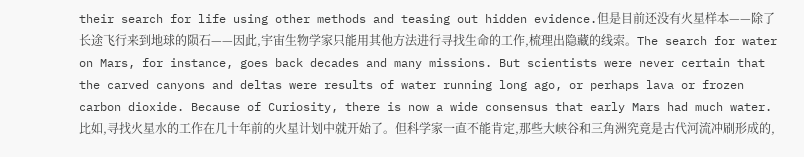their search for life using other methods and teasing out hidden evidence.但是目前还没有火星样本——除了长途飞行来到地球的陨石——因此,宇宙生物学家只能用其他方法进行寻找生命的工作,梳理出隐藏的线索。The search for water on Mars, for instance, goes back decades and many missions. But scientists were never certain that the carved canyons and deltas were results of water running long ago, or perhaps lava or frozen carbon dioxide. Because of Curiosity, there is now a wide consensus that early Mars had much water.比如,寻找火星水的工作在几十年前的火星计划中就开始了。但科学家一直不能肯定,那些大峡谷和三角洲究竟是古代河流冲刷形成的,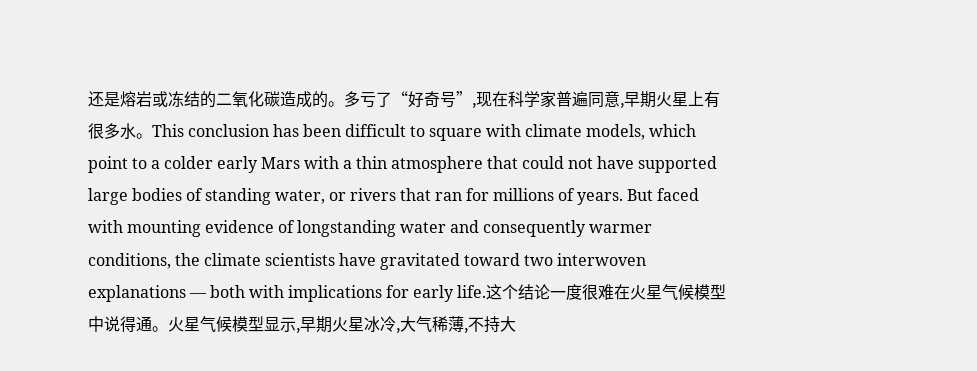还是熔岩或冻结的二氧化碳造成的。多亏了“好奇号”,现在科学家普遍同意,早期火星上有很多水。This conclusion has been difficult to square with climate models, which point to a colder early Mars with a thin atmosphere that could not have supported large bodies of standing water, or rivers that ran for millions of years. But faced with mounting evidence of longstanding water and consequently warmer conditions, the climate scientists have gravitated toward two interwoven explanations — both with implications for early life.这个结论一度很难在火星气候模型中说得通。火星气候模型显示,早期火星冰冷,大气稀薄,不持大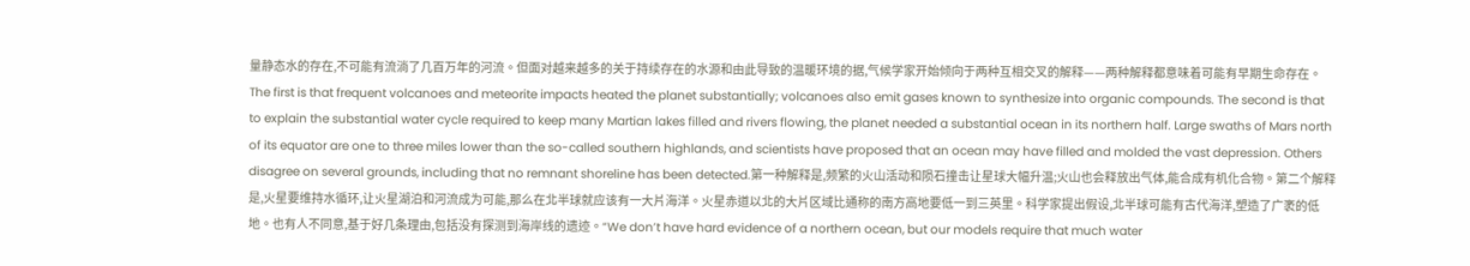量静态水的存在,不可能有流淌了几百万年的河流。但面对越来越多的关于持续存在的水源和由此导致的温暖环境的据,气候学家开始倾向于两种互相交叉的解释——两种解释都意味着可能有早期生命存在。The first is that frequent volcanoes and meteorite impacts heated the planet substantially; volcanoes also emit gases known to synthesize into organic compounds. The second is that to explain the substantial water cycle required to keep many Martian lakes filled and rivers flowing, the planet needed a substantial ocean in its northern half. Large swaths of Mars north of its equator are one to three miles lower than the so-called southern highlands, and scientists have proposed that an ocean may have filled and molded the vast depression. Others disagree on several grounds, including that no remnant shoreline has been detected.第一种解释是,频繁的火山活动和陨石撞击让星球大幅升温;火山也会释放出气体,能合成有机化合物。第二个解释是,火星要维持水循环,让火星湖泊和河流成为可能,那么在北半球就应该有一大片海洋。火星赤道以北的大片区域比通称的南方高地要低一到三英里。科学家提出假设,北半球可能有古代海洋,塑造了广袤的低地。也有人不同意,基于好几条理由,包括没有探测到海岸线的遗迹。“We don’t have hard evidence of a northern ocean, but our models require that much water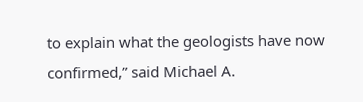to explain what the geologists have now confirmed,” said Michael A.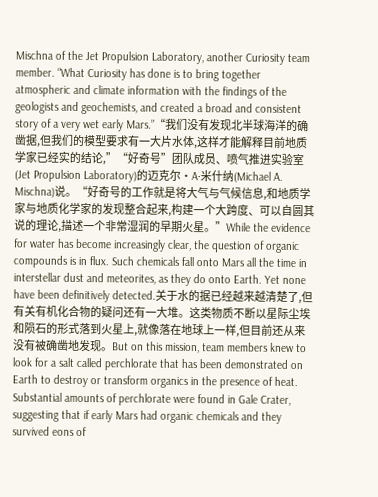Mischna of the Jet Propulsion Laboratory, another Curiosity team member. “What Curiosity has done is to bring together atmospheric and climate information with the findings of the geologists and geochemists, and created a broad and consistent story of a very wet early Mars.”“我们没有发现北半球海洋的确凿据,但我们的模型要求有一大片水体,这样才能解释目前地质学家已经实的结论,”“好奇号”团队成员、喷气推进实验室(Jet Propulsion Laboratory)的迈克尔·A·米什纳(Michael A. Mischna)说。“好奇号的工作就是将大气与气候信息,和地质学家与地质化学家的发现整合起来,构建一个大跨度、可以自圆其说的理论,描述一个非常湿润的早期火星。”While the evidence for water has become increasingly clear, the question of organic compounds is in flux. Such chemicals fall onto Mars all the time in interstellar dust and meteorites, as they do onto Earth. Yet none have been definitively detected.关于水的据已经越来越清楚了,但有关有机化合物的疑问还有一大堆。这类物质不断以星际尘埃和陨石的形式落到火星上,就像落在地球上一样,但目前还从来没有被确凿地发现。But on this mission, team members knew to look for a salt called perchlorate that has been demonstrated on Earth to destroy or transform organics in the presence of heat. Substantial amounts of perchlorate were found in Gale Crater, suggesting that if early Mars had organic chemicals and they survived eons of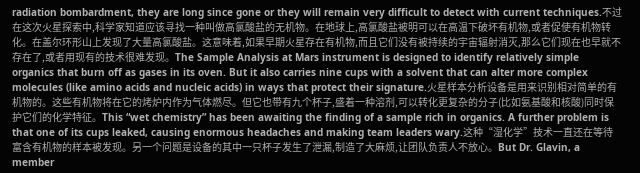radiation bombardment, they are long since gone or they will remain very difficult to detect with current techniques.不过在这次火星探索中,科学家知道应该寻找一种叫做高氯酸盐的无机物。在地球上,高氯酸盐被明可以在高温下破坏有机物,或者促使有机物转化。在盖尔环形山上发现了大量高氯酸盐。这意味着,如果早期火星存在有机物,而且它们没有被持续的宇宙辐射消灭,那么它们现在也早就不存在了,或者用现有的技术很难发现。The Sample Analysis at Mars instrument is designed to identify relatively simple organics that burn off as gases in its oven. But it also carries nine cups with a solvent that can alter more complex molecules (like amino acids and nucleic acids) in ways that protect their signature.火星样本分析设备是用来识别相对简单的有机物的。这些有机物将在它的烤炉内作为气体燃尽。但它也带有九个杯子,盛着一种溶剂,可以转化更复杂的分子(比如氨基酸和核酸)同时保护它们的化学特征。This “wet chemistry” has been awaiting the finding of a sample rich in organics. A further problem is that one of its cups leaked, causing enormous headaches and making team leaders wary.这种“湿化学”技术一直还在等待富含有机物的样本被发现。另一个问题是设备的其中一只杯子发生了泄漏,制造了大麻烦,让团队负责人不放心。But Dr. Glavin, a member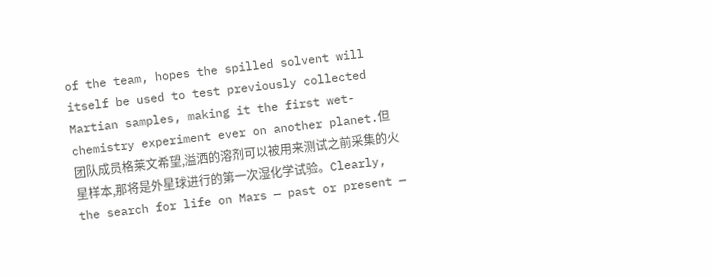of the team, hopes the spilled solvent will itself be used to test previously collected Martian samples, making it the first wet-chemistry experiment ever on another planet.但团队成员格莱文希望,溢洒的溶剂可以被用来测试之前采集的火星样本,那将是外星球进行的第一次湿化学试验。Clearly, the search for life on Mars — past or present —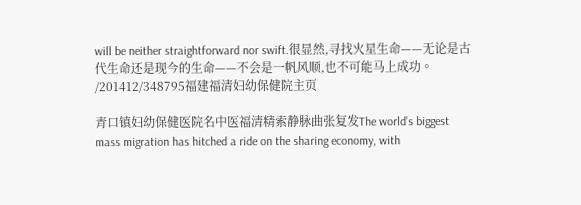will be neither straightforward nor swift.很显然,寻找火星生命——无论是古代生命还是现今的生命——不会是一帆风顺,也不可能马上成功。 /201412/348795福建福清妇幼保健院主页

青口镇妇幼保健医院名中医福清精索静脉曲张复发The world’s biggest mass migration has hitched a ride on the sharing economy, with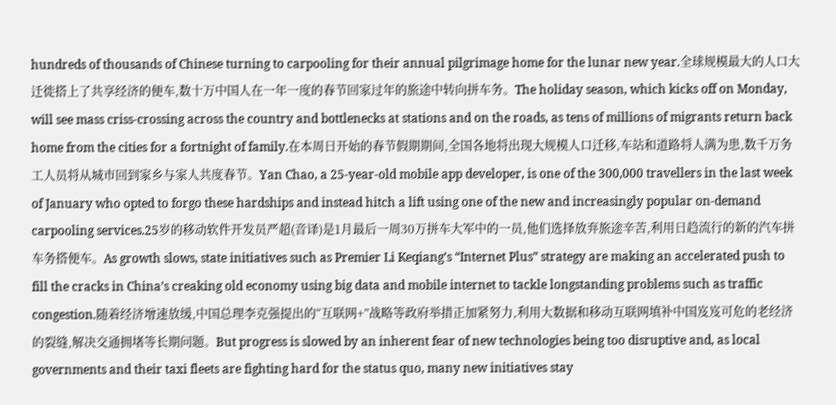hundreds of thousands of Chinese turning to carpooling for their annual pilgrimage home for the lunar new year.全球规模最大的人口大迁徙搭上了共享经济的便车,数十万中国人在一年一度的春节回家过年的旅途中转向拼车务。The holiday season, which kicks off on Monday, will see mass criss-crossing across the country and bottlenecks at stations and on the roads, as tens of millions of migrants return back home from the cities for a fortnight of family.在本周日开始的春节假期期间,全国各地将出现大规模人口迁移,车站和道路将人满为患,数千万务工人员将从城市回到家乡与家人共度春节。Yan Chao, a 25-year-old mobile app developer, is one of the 300,000 travellers in the last week of January who opted to forgo these hardships and instead hitch a lift using one of the new and increasingly popular on-demand carpooling services.25岁的移动软件开发员严超(音译)是1月最后一周30万拼车大军中的一员,他们选择放弃旅途辛苦,利用日趋流行的新的汽车拼车务搭便车。As growth slows, state initiatives such as Premier Li Keqiang’s “Internet Plus” strategy are making an accelerated push to fill the cracks in China’s creaking old economy using big data and mobile internet to tackle longstanding problems such as traffic congestion.随着经济增速放缓,中国总理李克强提出的“互联网+”战略等政府举措正加紧努力,利用大数据和移动互联网填补中国岌岌可危的老经济的裂缝,解决交通拥堵等长期问题。But progress is slowed by an inherent fear of new technologies being too disruptive and, as local governments and their taxi fleets are fighting hard for the status quo, many new initiatives stay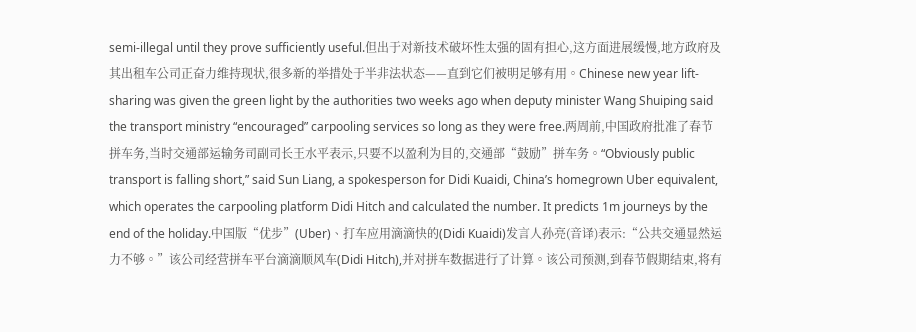semi-illegal until they prove sufficiently useful.但出于对新技术破坏性太强的固有担心,这方面进展缓慢,地方政府及其出租车公司正奋力维持现状,很多新的举措处于半非法状态——直到它们被明足够有用。Chinese new year lift-sharing was given the green light by the authorities two weeks ago when deputy minister Wang Shuiping said the transport ministry “encouraged” carpooling services so long as they were free.两周前,中国政府批准了春节拼车务,当时交通部运输务司副司长王水平表示,只要不以盈利为目的,交通部“鼓励”拼车务。“Obviously public transport is falling short,” said Sun Liang, a spokesperson for Didi Kuaidi, China’s homegrown Uber equivalent, which operates the carpooling platform Didi Hitch and calculated the number. It predicts 1m journeys by the end of the holiday.中国版“优步”(Uber)、打车应用滴滴快的(Didi Kuaidi)发言人孙亮(音译)表示:“公共交通显然运力不够。”该公司经营拼车平台滴滴顺风车(Didi Hitch),并对拼车数据进行了计算。该公司预测,到春节假期结束,将有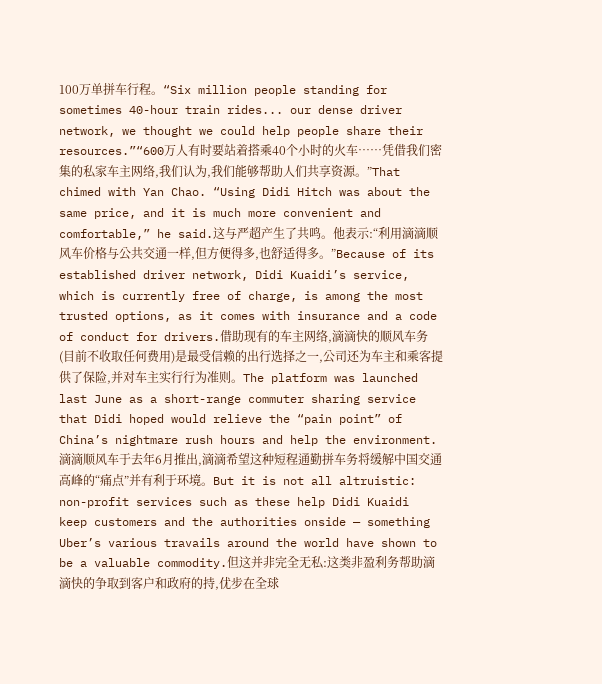100万单拼车行程。“Six million people standing for sometimes 40-hour train rides... our dense driver network, we thought we could help people share their resources.”“600万人有时要站着搭乘40个小时的火车……凭借我们密集的私家车主网络,我们认为,我们能够帮助人们共享资源。”That chimed with Yan Chao. “Using Didi Hitch was about the same price, and it is much more convenient and comfortable,” he said.这与严超产生了共鸣。他表示:“利用滴滴顺风车价格与公共交通一样,但方便得多,也舒适得多。”Because of its established driver network, Didi Kuaidi’s service, which is currently free of charge, is among the most trusted options, as it comes with insurance and a code of conduct for drivers.借助现有的车主网络,滴滴快的顺风车务(目前不收取任何费用)是最受信赖的出行选择之一,公司还为车主和乘客提供了保险,并对车主实行行为准则。The platform was launched last June as a short-range commuter sharing service that Didi hoped would relieve the “pain point” of China’s nightmare rush hours and help the environment.滴滴顺风车于去年6月推出,滴滴希望这种短程通勤拼车务将缓解中国交通高峰的“痛点”并有利于环境。But it is not all altruistic: non-profit services such as these help Didi Kuaidi keep customers and the authorities onside — something Uber’s various travails around the world have shown to be a valuable commodity.但这并非完全无私:这类非盈利务帮助滴滴快的争取到客户和政府的持,优步在全球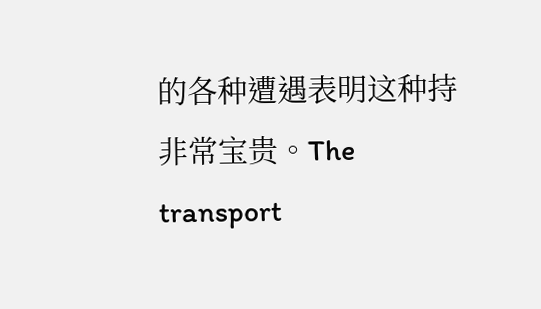的各种遭遇表明这种持非常宝贵。The transport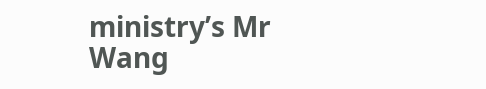ministry’s Mr Wang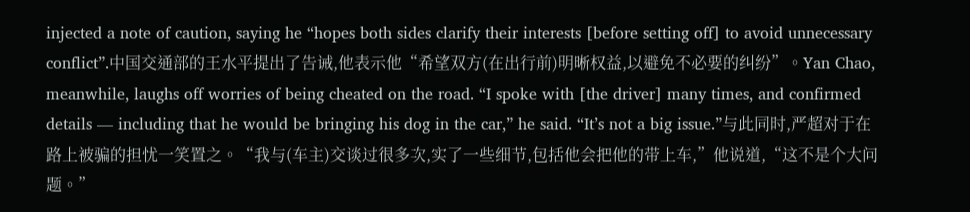injected a note of caution, saying he “hopes both sides clarify their interests [before setting off] to avoid unnecessary conflict”.中国交通部的王水平提出了告诫,他表示他“希望双方(在出行前)明晰权益,以避免不必要的纠纷”。Yan Chao, meanwhile, laughs off worries of being cheated on the road. “I spoke with [the driver] many times, and confirmed details — including that he would be bringing his dog in the car,” he said. “It’s not a big issue.”与此同时,严超对于在路上被骗的担忧一笑置之。“我与(车主)交谈过很多次,实了一些细节,包括他会把他的带上车,”他说道,“这不是个大问题。”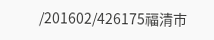/201602/426175福清市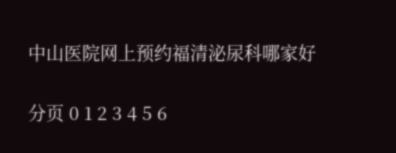中山医院网上预约福清泌尿科哪家好

分页 0 1 2 3 4 5 6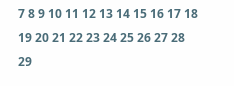7 8 9 10 11 12 13 14 15 16 17 18 19 20 21 22 23 24 25 26 27 28 29